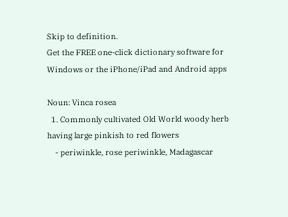Skip to definition.
Get the FREE one-click dictionary software for Windows or the iPhone/iPad and Android apps

Noun: Vinca rosea
  1. Commonly cultivated Old World woody herb having large pinkish to red flowers
    - periwinkle, rose periwinkle, Madagascar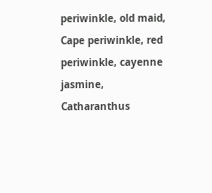periwinkle, old maid, Cape periwinkle, red periwinkle, cayenne jasmine, Catharanthus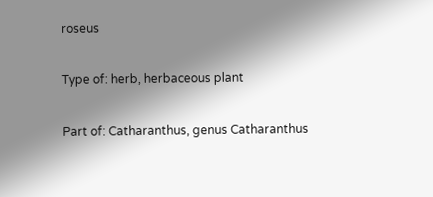roseus

Type of: herb, herbaceous plant

Part of: Catharanthus, genus Catharanthus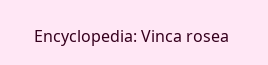Encyclopedia: Vinca rosea